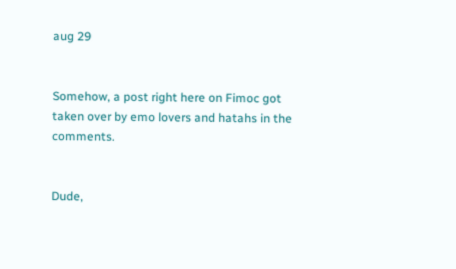aug 29


Somehow, a post right here on Fimoc got taken over by emo lovers and hatahs in the comments.


Dude,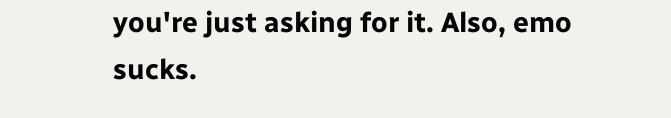you're just asking for it. Also, emo sucks.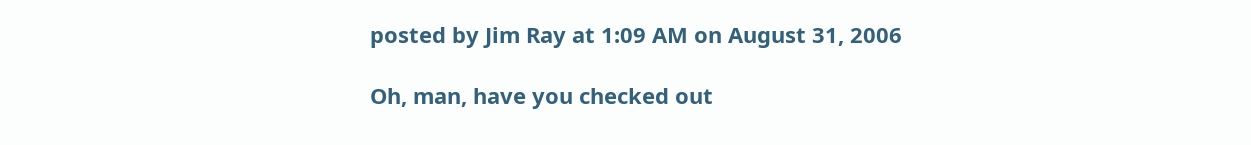posted by Jim Ray at 1:09 AM on August 31, 2006

Oh, man, have you checked out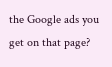the Google ads you get on that page?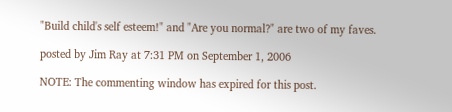"Build child's self esteem!" and "Are you normal?" are two of my faves.

posted by Jim Ray at 7:31 PM on September 1, 2006

NOTE: The commenting window has expired for this post.